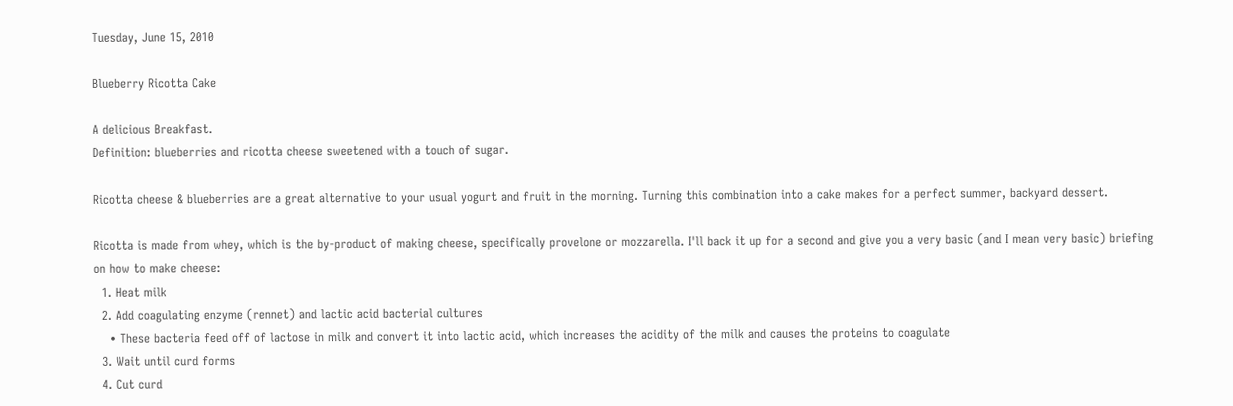Tuesday, June 15, 2010

Blueberry Ricotta Cake

A delicious Breakfast.
Definition: blueberries and ricotta cheese sweetened with a touch of sugar.

Ricotta cheese & blueberries are a great alternative to your usual yogurt and fruit in the morning. Turning this combination into a cake makes for a perfect summer, backyard dessert.

Ricotta is made from whey, which is the by-product of making cheese, specifically provelone or mozzarella. I'll back it up for a second and give you a very basic (and I mean very basic) briefing on how to make cheese:
  1. Heat milk
  2. Add coagulating enzyme (rennet) and lactic acid bacterial cultures
    • These bacteria feed off of lactose in milk and convert it into lactic acid, which increases the acidity of the milk and causes the proteins to coagulate
  3. Wait until curd forms
  4. Cut curd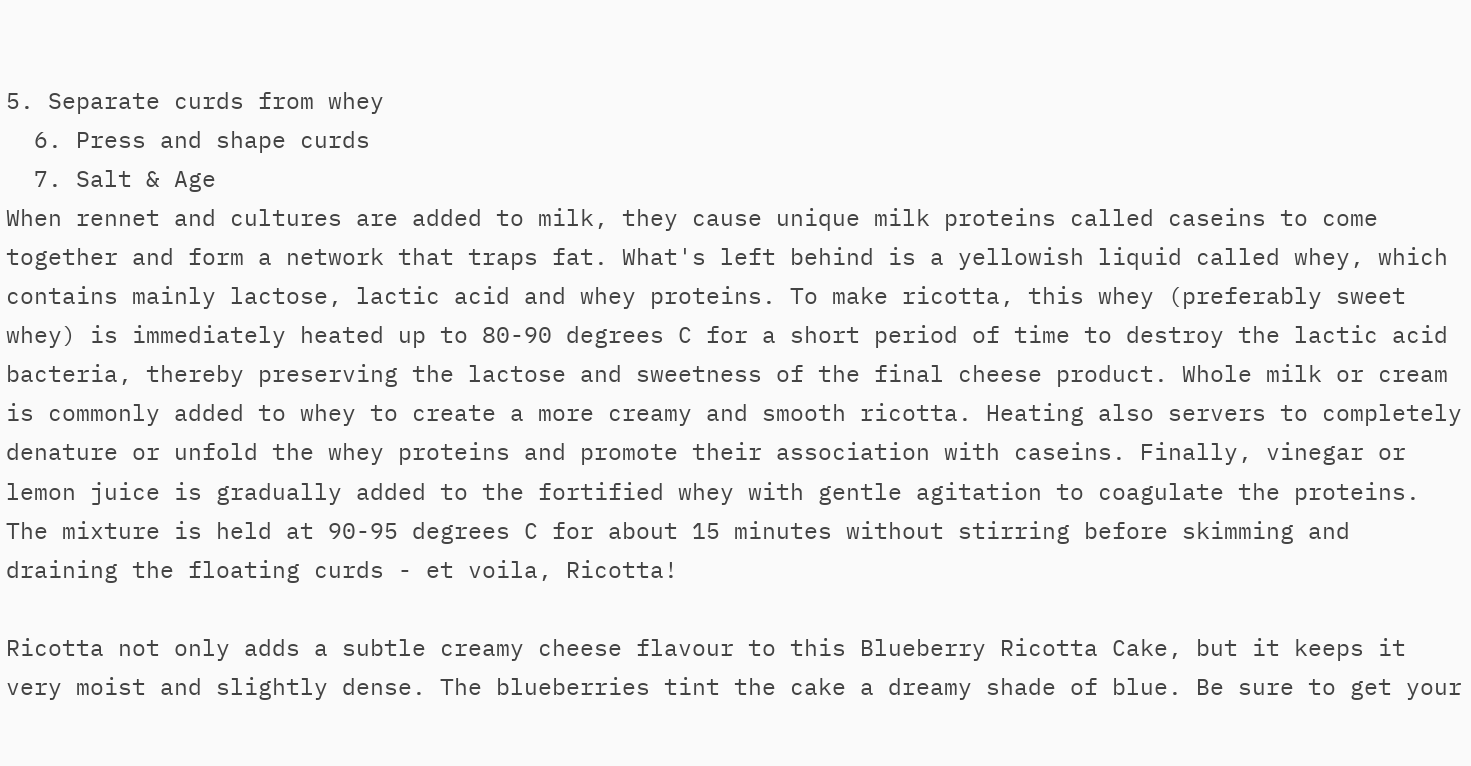5. Separate curds from whey
  6. Press and shape curds
  7. Salt & Age
When rennet and cultures are added to milk, they cause unique milk proteins called caseins to come together and form a network that traps fat. What's left behind is a yellowish liquid called whey, which contains mainly lactose, lactic acid and whey proteins. To make ricotta, this whey (preferably sweet whey) is immediately heated up to 80-90 degrees C for a short period of time to destroy the lactic acid bacteria, thereby preserving the lactose and sweetness of the final cheese product. Whole milk or cream is commonly added to whey to create a more creamy and smooth ricotta. Heating also servers to completely denature or unfold the whey proteins and promote their association with caseins. Finally, vinegar or lemon juice is gradually added to the fortified whey with gentle agitation to coagulate the proteins. The mixture is held at 90-95 degrees C for about 15 minutes without stirring before skimming and draining the floating curds - et voila, Ricotta!

Ricotta not only adds a subtle creamy cheese flavour to this Blueberry Ricotta Cake, but it keeps it very moist and slightly dense. The blueberries tint the cake a dreamy shade of blue. Be sure to get your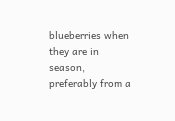blueberries when they are in season, preferably from a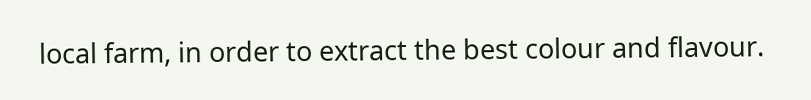local farm, in order to extract the best colour and flavour.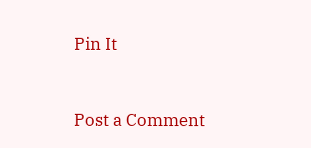Pin It


Post a Comment